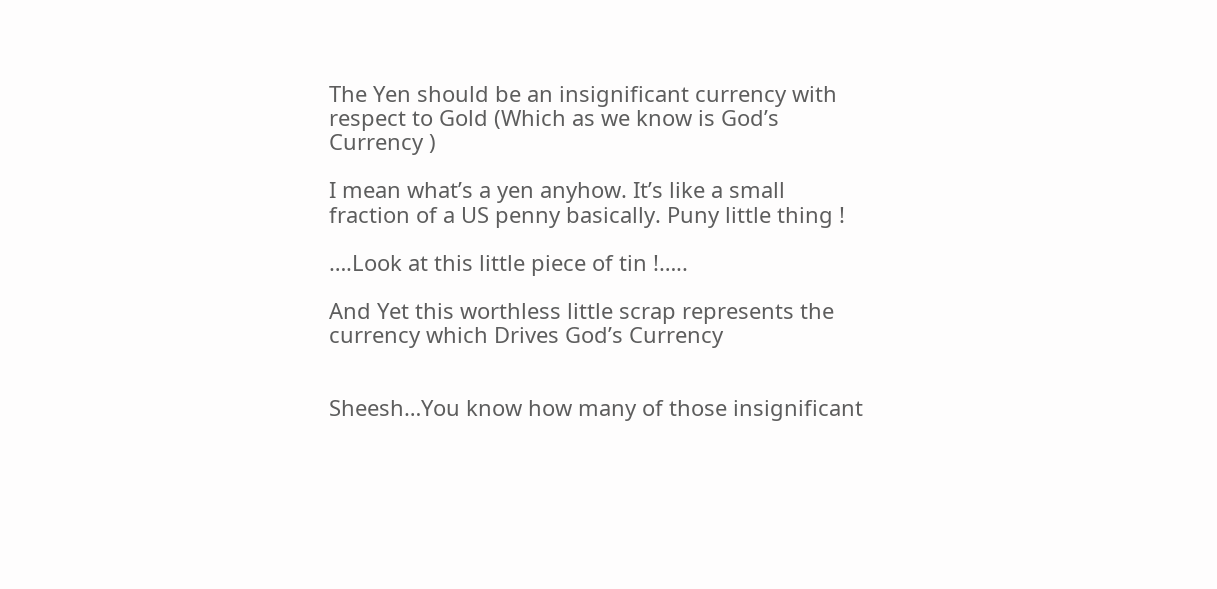The Yen should be an insignificant currency with respect to Gold (Which as we know is God’s Currency )

I mean what’s a yen anyhow. It’s like a small fraction of a US penny basically. Puny little thing !

….Look at this little piece of tin !…..

And Yet this worthless little scrap represents the currency which Drives God’s Currency


Sheesh…You know how many of those insignificant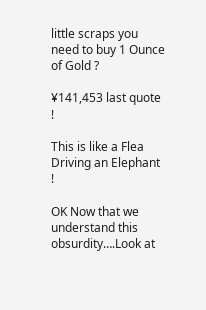little scraps you need to buy 1 Ounce of Gold ?

¥141,453 last quote !

This is like a Flea Driving an Elephant !

OK Now that we understand this obsurdity….Look at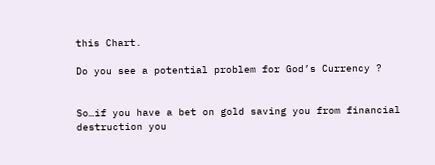this Chart.

Do you see a potential problem for God’s Currency ?


So…if you have a bet on gold saving you from financial destruction you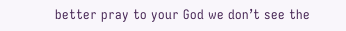better pray to your God we don’t see the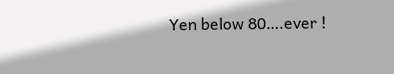Yen below 80….ever !